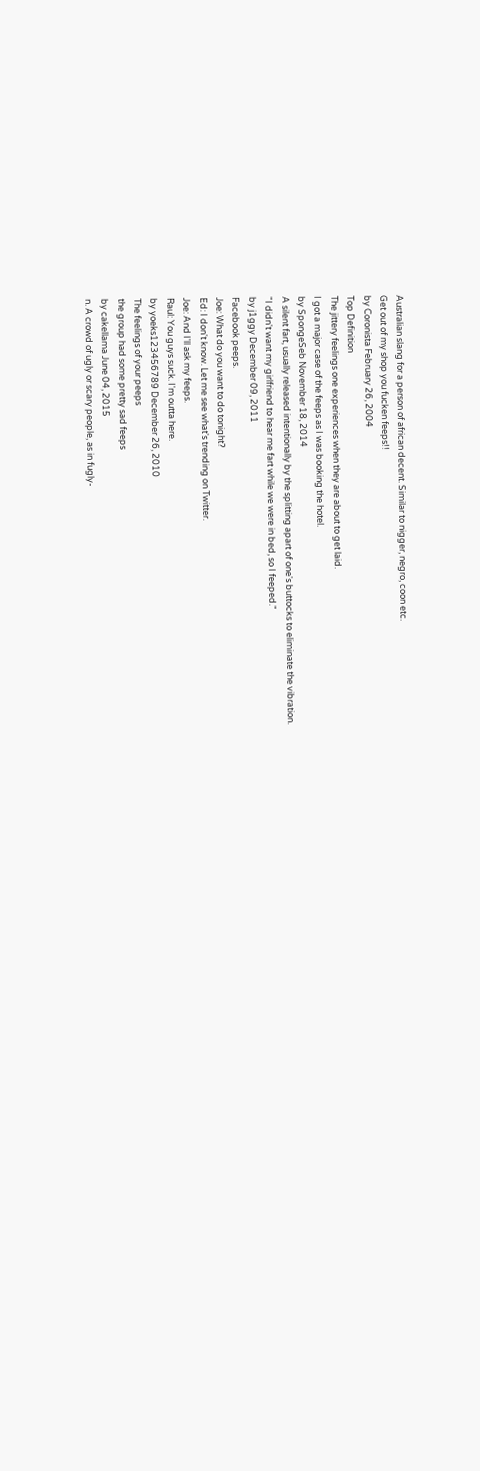Australian slang for a person of african decent. Similar to nigger, negro, coon etc.
Get out of my shop you fucken feeps!!
by Coronista February 26, 2004
Top Definition
The jittery feelings one experiences when they are about to get laid.
I got a major case of the feeps as I was booking the hotel.
by SpongeSeb November 18, 2014
A silent fart, usually released intentionally by the splitting apart of one's buttocks to eliminate the vibration.
"I didn't want my girlfriend to hear me fart while we were in bed, so I feeped."
by j1ggy December 09, 2011
Facebook peeps.
Joe: What do you want to do tonight?
Ed: I don't know. Let me see what's trending on Twitter.
Joe: And I'll ask my feeps.
Raul: You guys suck. I'm outta here.
by yoeks123456789 December 26, 2010
The feelings of your peeps
the group had some pretty sad feeps
by cakellama June 04, 2015
n. A crowd of ugly or scary people, as in fugly-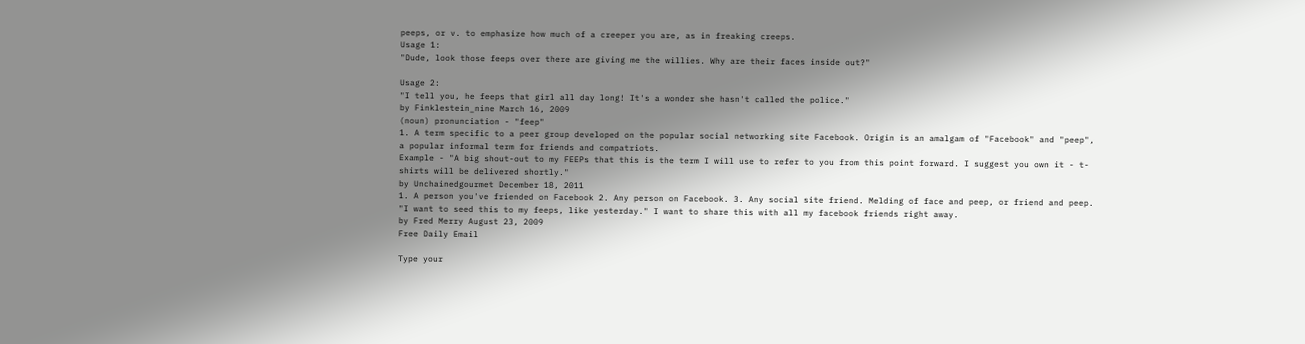peeps, or v. to emphasize how much of a creeper you are, as in freaking creeps.
Usage 1:
"Dude, look those feeps over there are giving me the willies. Why are their faces inside out?"

Usage 2:
"I tell you, he feeps that girl all day long! It's a wonder she hasn't called the police."
by Finklestein_nine March 16, 2009
(noun) pronunciation - "feep"
1. A term specific to a peer group developed on the popular social networking site Facebook. Origin is an amalgam of "Facebook" and "peep", a popular informal term for friends and compatriots.
Example - "A big shout-out to my FEEPs that this is the term I will use to refer to you from this point forward. I suggest you own it - t-shirts will be delivered shortly."
by Unchainedgourmet December 18, 2011
1. A person you've friended on Facebook 2. Any person on Facebook. 3. Any social site friend. Melding of face and peep, or friend and peep.
"I want to seed this to my feeps, like yesterday." I want to share this with all my facebook friends right away.
by Fred Merry August 23, 2009
Free Daily Email

Type your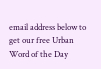email address below to get our free Urban Word of the Day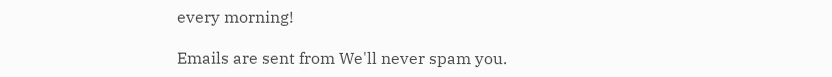every morning!

Emails are sent from We'll never spam you.